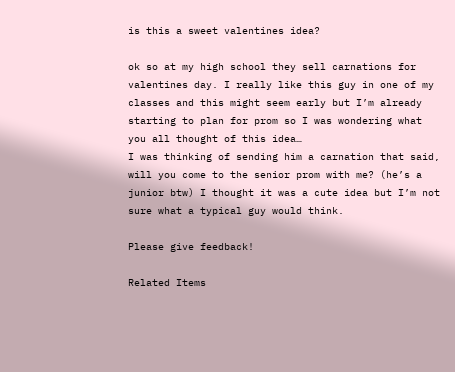is this a sweet valentines idea?

ok so at my high school they sell carnations for valentines day. I really like this guy in one of my classes and this might seem early but I’m already starting to plan for prom so I was wondering what you all thought of this idea…
I was thinking of sending him a carnation that said, will you come to the senior prom with me? (he’s a junior btw) I thought it was a cute idea but I’m not sure what a typical guy would think.

Please give feedback!

Related Items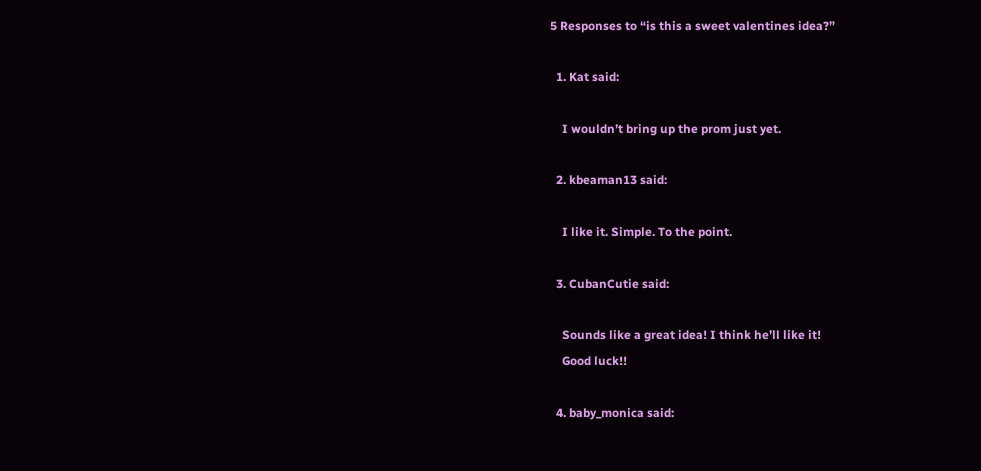5 Responses to “is this a sweet valentines idea?”

  1. Kat said:

    I wouldn’t bring up the prom just yet.

  2. kbeaman13 said:

    I like it. Simple. To the point.

  3. CubanCutie said:

    Sounds like a great idea! I think he’ll like it!
    Good luck!!

  4. baby_monica said: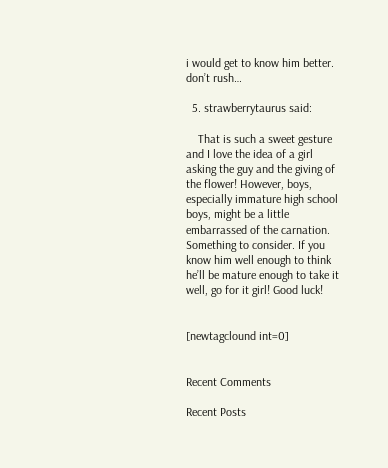i would get to know him better. don’t rush…

  5. strawberrytaurus said:

    That is such a sweet gesture and I love the idea of a girl asking the guy and the giving of the flower! However, boys, especially immature high school boys, might be a little embarrassed of the carnation. Something to consider. If you know him well enough to think he’ll be mature enough to take it well, go for it girl! Good luck!


[newtagclound int=0]


Recent Comments

Recent Posts